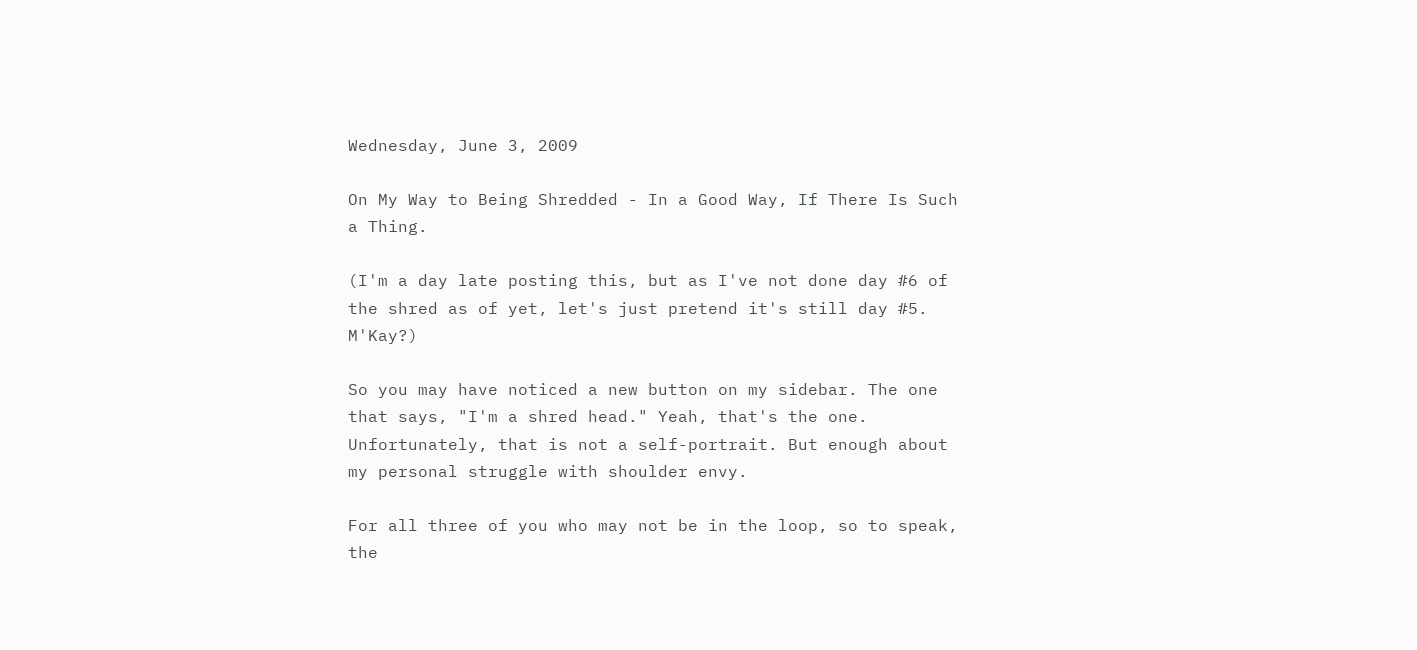Wednesday, June 3, 2009

On My Way to Being Shredded - In a Good Way, If There Is Such a Thing.

(I'm a day late posting this, but as I've not done day #6 of the shred as of yet, let's just pretend it's still day #5. M'Kay?)

So you may have noticed a new button on my sidebar. The one that says, "I'm a shred head." Yeah, that's the one. Unfortunately, that is not a self-portrait. But enough about my personal struggle with shoulder envy.

For all three of you who may not be in the loop, so to speak, the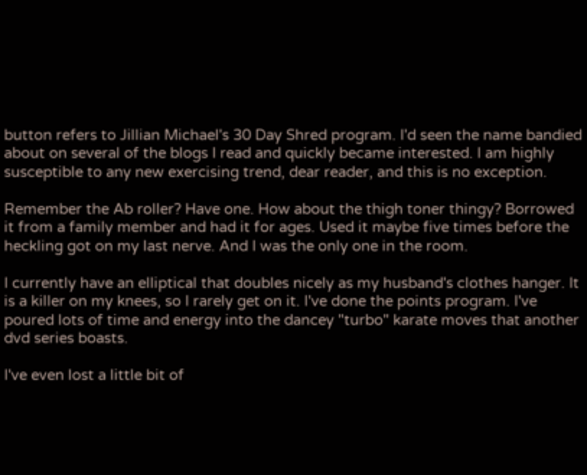button refers to Jillian Michael's 30 Day Shred program. I'd seen the name bandied about on several of the blogs I read and quickly became interested. I am highly susceptible to any new exercising trend, dear reader, and this is no exception.

Remember the Ab roller? Have one. How about the thigh toner thingy? Borrowed it from a family member and had it for ages. Used it maybe five times before the heckling got on my last nerve. And I was the only one in the room.

I currently have an elliptical that doubles nicely as my husband's clothes hanger. It is a killer on my knees, so I rarely get on it. I've done the points program. I've poured lots of time and energy into the dancey "turbo" karate moves that another dvd series boasts.

I've even lost a little bit of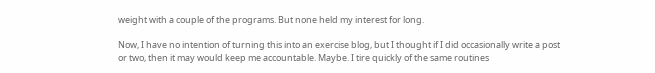weight with a couple of the programs. But none held my interest for long.

Now, I have no intention of turning this into an exercise blog, but I thought if I did occasionally write a post or two, then it may would keep me accountable. Maybe. I tire quickly of the same routines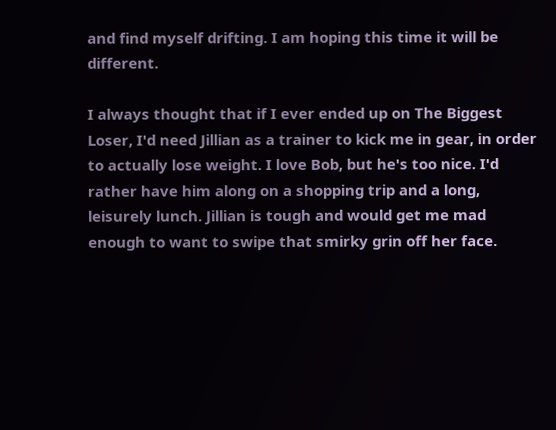and find myself drifting. I am hoping this time it will be different.

I always thought that if I ever ended up on The Biggest Loser, I'd need Jillian as a trainer to kick me in gear, in order to actually lose weight. I love Bob, but he's too nice. I'd rather have him along on a shopping trip and a long, leisurely lunch. Jillian is tough and would get me mad enough to want to swipe that smirky grin off her face.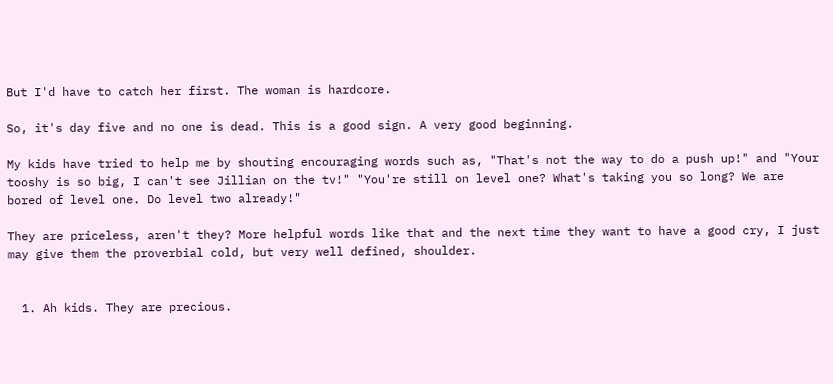But I'd have to catch her first. The woman is hardcore.

So, it's day five and no one is dead. This is a good sign. A very good beginning.

My kids have tried to help me by shouting encouraging words such as, "That's not the way to do a push up!" and "Your tooshy is so big, I can't see Jillian on the tv!" "You're still on level one? What's taking you so long? We are bored of level one. Do level two already!"

They are priceless, aren't they? More helpful words like that and the next time they want to have a good cry, I just may give them the proverbial cold, but very well defined, shoulder.


  1. Ah kids. They are precious.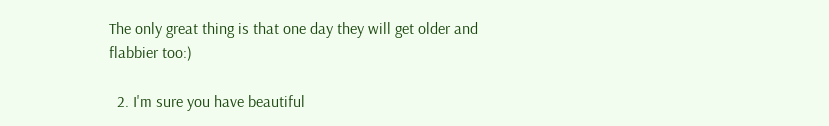The only great thing is that one day they will get older and flabbier too:)

  2. I'm sure you have beautiful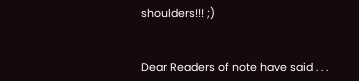shoulders!!! ;)


Dear Readers of note have said . . .